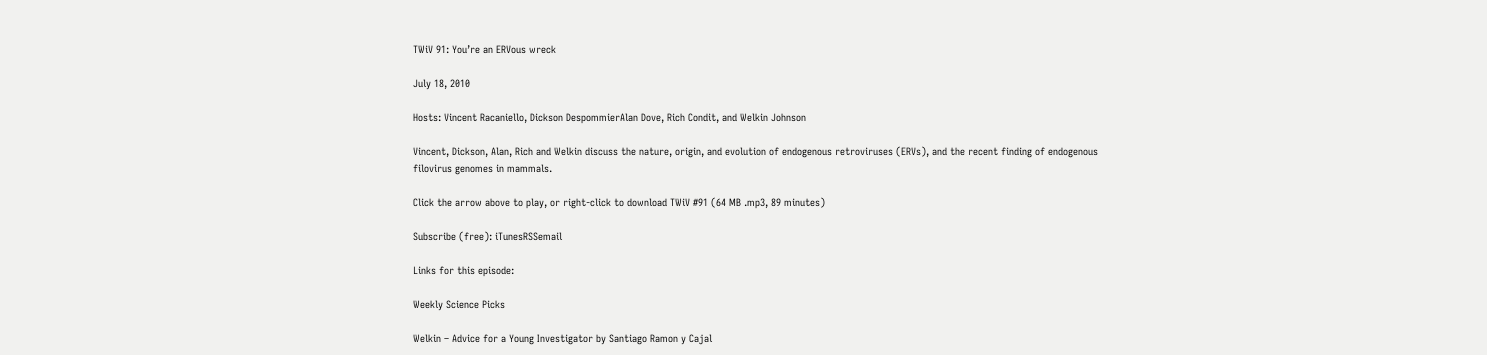TWiV 91: You’re an ERVous wreck

July 18, 2010

Hosts: Vincent Racaniello, Dickson DespommierAlan Dove, Rich Condit, and Welkin Johnson

Vincent, Dickson, Alan, Rich and Welkin discuss the nature, origin, and evolution of endogenous retroviruses (ERVs), and the recent finding of endogenous filovirus genomes in mammals.

Click the arrow above to play, or right-click to download TWiV #91 (64 MB .mp3, 89 minutes)

Subscribe (free): iTunesRSSemail

Links for this episode:

Weekly Science Picks

Welkin – Advice for a Young Investigator by Santiago Ramon y Cajal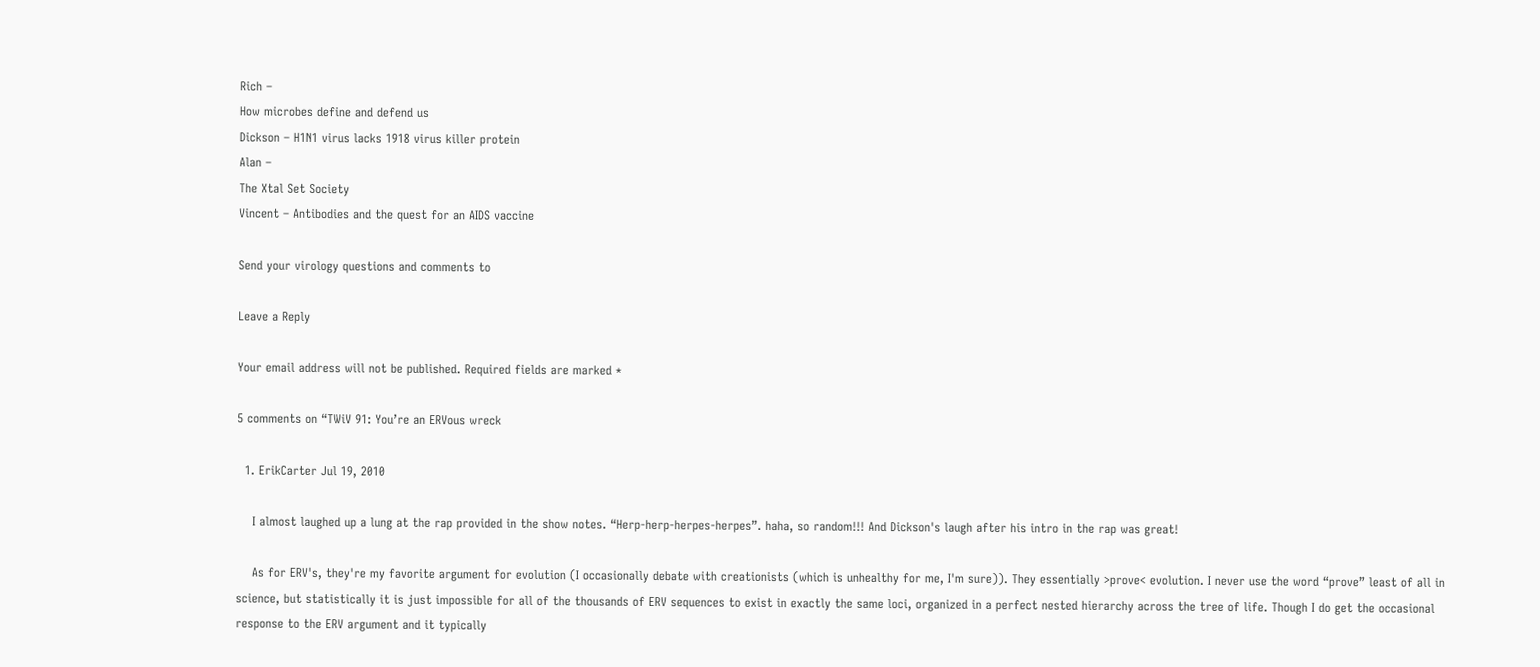Rich –
How microbes define and defend us
Dickson – H1N1 virus lacks 1918 virus killer protein
Alan –
The Xtal Set Society
Vincent – Antibodies and the quest for an AIDS vaccine

Send your virology questions and comments to

Leave a Reply

Your email address will not be published. Required fields are marked *

5 comments on “TWiV 91: You’re an ERVous wreck

  1. ErikCarter Jul 19, 2010

    I almost laughed up a lung at the rap provided in the show notes. “Herp-herp-herpes-herpes”. haha, so random!!! And Dickson's laugh after his intro in the rap was great!

    As for ERV's, they're my favorite argument for evolution (I occasionally debate with creationists (which is unhealthy for me, I'm sure)). They essentially >prove< evolution. I never use the word “prove” least of all in science, but statistically it is just impossible for all of the thousands of ERV sequences to exist in exactly the same loci, organized in a perfect nested hierarchy across the tree of life. Though I do get the occasional response to the ERV argument and it typically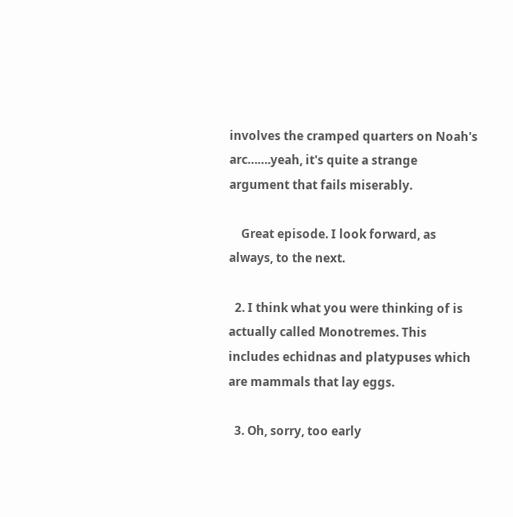involves the cramped quarters on Noah's arc…….yeah, it's quite a strange argument that fails miserably.

    Great episode. I look forward, as always, to the next.

  2. I think what you were thinking of is actually called Monotremes. This includes echidnas and platypuses which are mammals that lay eggs.

  3. Oh, sorry, too early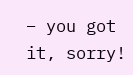– you got it, sorry!